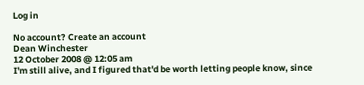Log in

No account? Create an account
Dean Winchester
12 October 2008 @ 12:05 am
I'm still alive, and I figured that'd be worth letting people know, since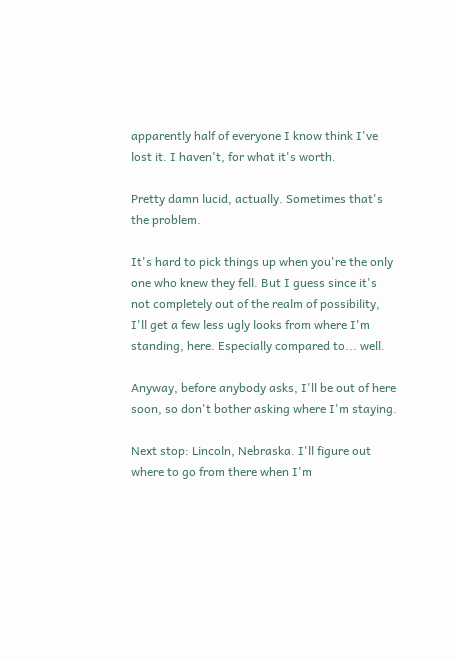apparently half of everyone I know think I've lost it. I haven't, for what it's worth.

Pretty damn lucid, actually. Sometimes that's the problem.

It's hard to pick things up when you're the only one who knew they fell. But I guess since it's not completely out of the realm of possibility, I'll get a few less ugly looks from where I'm standing, here. Especially compared to... well.

Anyway, before anybody asks, I'll be out of here soon, so don't bother asking where I'm staying.

Next stop: Lincoln, Nebraska. I'll figure out where to go from there when I'm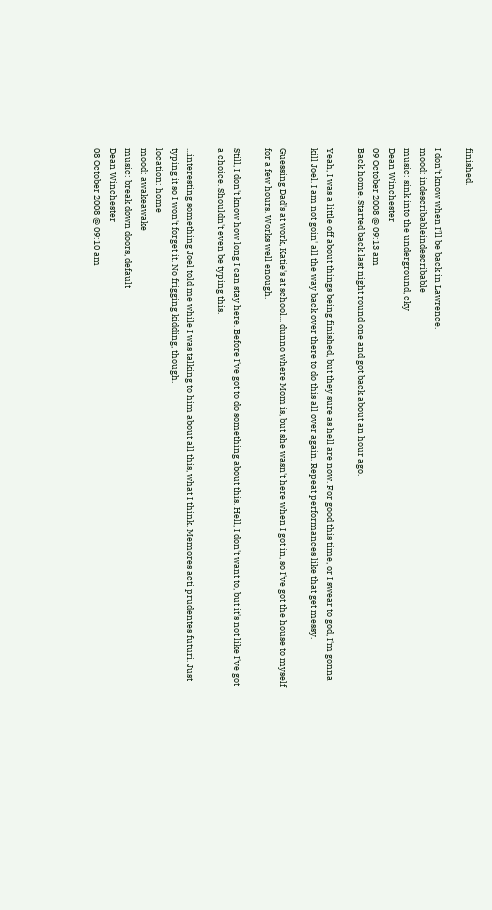finished.

I don't know when I'll be back in Lawrence.
mood: indescribableindescribable
music: sink into the underground, cky
Dean Winchester
09 October 2008 @ 09:13 am
Back home. Started back last night round one and got back about an hour ago.

Yeah, I was a little off about things being finished, but they sure as hell are now. For good this time, or I swear to god, I'm gonna kill Joel. I am not goin' all the way back over there to do this all over again. Repeat performances like that get messy.

Guessing Dad's at work, Katie's at school... dunno where Mom is, but she wasn't here when I got in, so I've got the house to myself for a few hours. Works well enough.

Still, I don't know how long I can stay here. Before I've got to do something about this. Hell, I don't want to, but it's not like I've got a choice. Shouldn't even be typing this.

...interesting something Joel told me while I was talking to him about all this, what I think. Memores acti prudentes futuri. Just typing it so I won't forget it. No frigging kidding, though.
location: home
mood: awakeawake
music: break down doors, default
Dean Winchester
08 October 2008 @ 09:10 am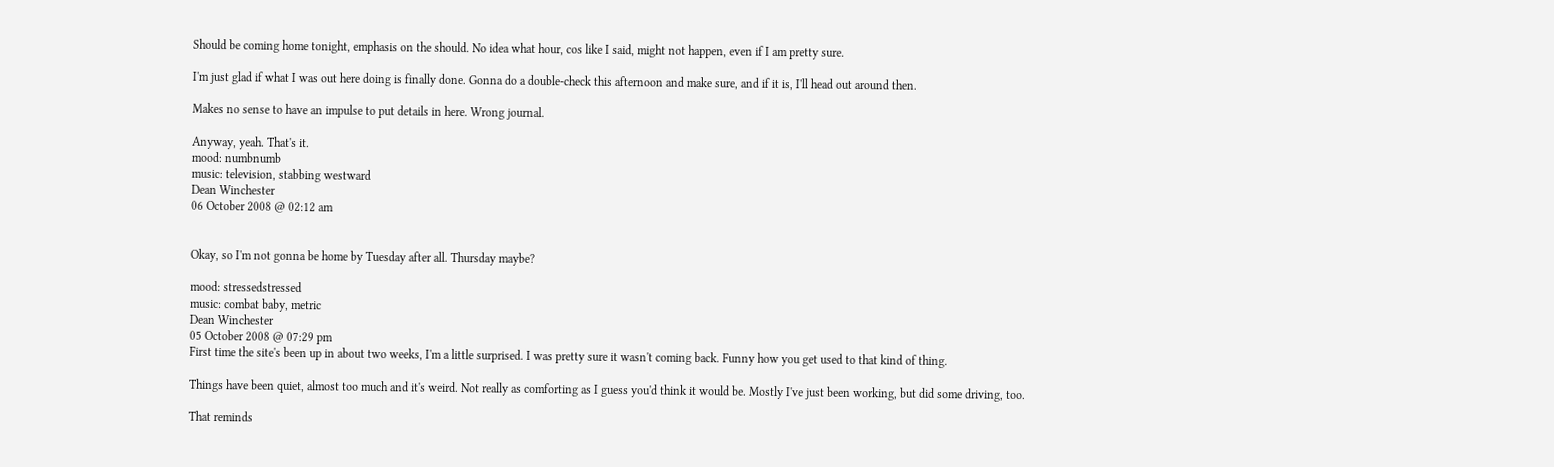Should be coming home tonight, emphasis on the should. No idea what hour, cos like I said, might not happen, even if I am pretty sure.

I'm just glad if what I was out here doing is finally done. Gonna do a double-check this afternoon and make sure, and if it is, I'll head out around then.

Makes no sense to have an impulse to put details in here. Wrong journal.

Anyway, yeah. That's it.
mood: numbnumb
music: television, stabbing westward
Dean Winchester
06 October 2008 @ 02:12 am


Okay, so I'm not gonna be home by Tuesday after all. Thursday maybe?

mood: stressedstressed
music: combat baby, metric
Dean Winchester
05 October 2008 @ 07:29 pm
First time the site's been up in about two weeks, I'm a little surprised. I was pretty sure it wasn't coming back. Funny how you get used to that kind of thing.

Things have been quiet, almost too much and it's weird. Not really as comforting as I guess you'd think it would be. Mostly I've just been working, but did some driving, too.

That reminds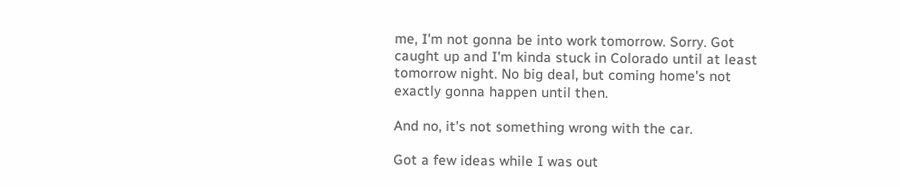me, I'm not gonna be into work tomorrow. Sorry. Got caught up and I'm kinda stuck in Colorado until at least tomorrow night. No big deal, but coming home's not exactly gonna happen until then.

And no, it's not something wrong with the car.

Got a few ideas while I was out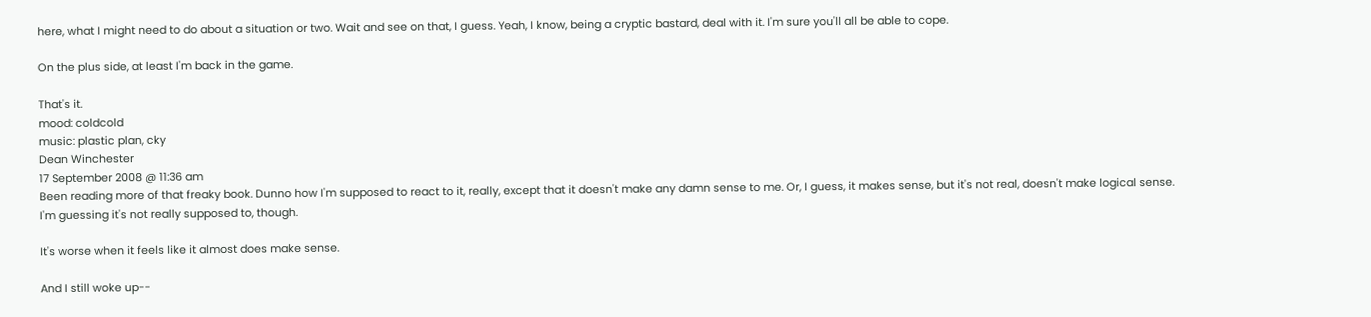here, what I might need to do about a situation or two. Wait and see on that, I guess. Yeah, I know, being a cryptic bastard, deal with it. I'm sure you'll all be able to cope.

On the plus side, at least I'm back in the game.

That's it.
mood: coldcold
music: plastic plan, cky
Dean Winchester
17 September 2008 @ 11:36 am
Been reading more of that freaky book. Dunno how I'm supposed to react to it, really, except that it doesn't make any damn sense to me. Or, I guess, it makes sense, but it's not real, doesn't make logical sense. I'm guessing it's not really supposed to, though.

It's worse when it feels like it almost does make sense.

And I still woke up--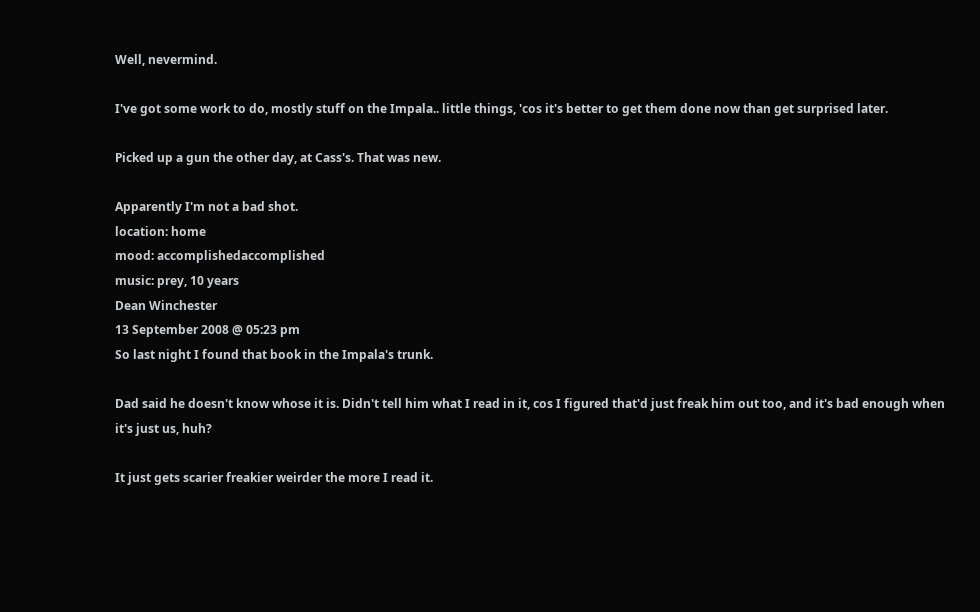Well, nevermind.

I've got some work to do, mostly stuff on the Impala.. little things, 'cos it's better to get them done now than get surprised later.

Picked up a gun the other day, at Cass's. That was new.

Apparently I'm not a bad shot.
location: home
mood: accomplishedaccomplished
music: prey, 10 years
Dean Winchester
13 September 2008 @ 05:23 pm
So last night I found that book in the Impala's trunk.

Dad said he doesn't know whose it is. Didn't tell him what I read in it, cos I figured that'd just freak him out too, and it's bad enough when it's just us, huh?

It just gets scarier freakier weirder the more I read it.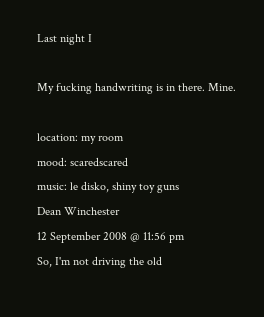Last night I

My fucking handwriting is in there. Mine.

location: my room
mood: scaredscared
music: le disko, shiny toy guns
Dean Winchester
12 September 2008 @ 11:56 pm
So, I'm not driving the old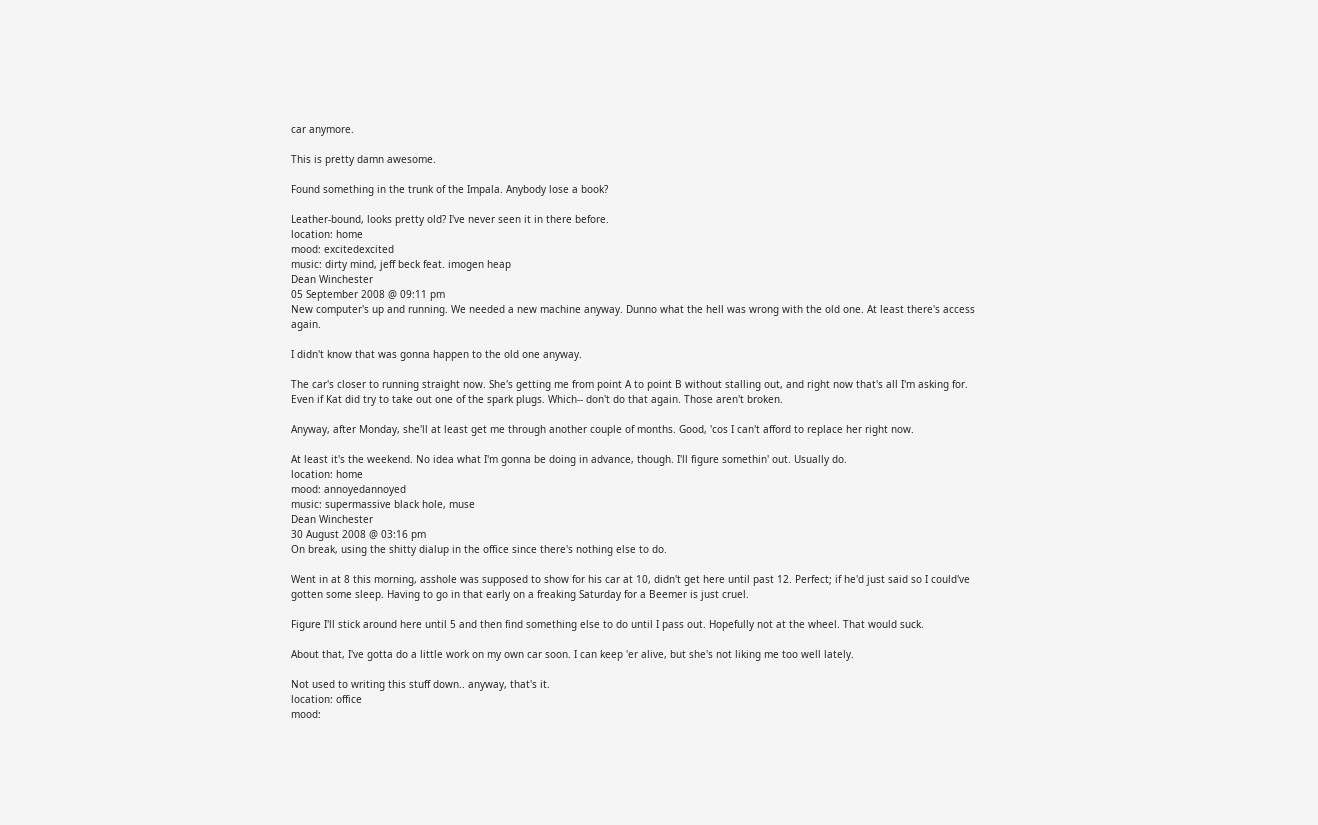car anymore.

This is pretty damn awesome.

Found something in the trunk of the Impala. Anybody lose a book?

Leather-bound, looks pretty old? I've never seen it in there before.
location: home
mood: excitedexcited
music: dirty mind, jeff beck feat. imogen heap
Dean Winchester
05 September 2008 @ 09:11 pm
New computer's up and running. We needed a new machine anyway. Dunno what the hell was wrong with the old one. At least there's access again.

I didn't know that was gonna happen to the old one anyway.

The car's closer to running straight now. She's getting me from point A to point B without stalling out, and right now that's all I'm asking for. Even if Kat did try to take out one of the spark plugs. Which-- don't do that again. Those aren't broken.

Anyway, after Monday, she'll at least get me through another couple of months. Good, 'cos I can't afford to replace her right now.

At least it's the weekend. No idea what I'm gonna be doing in advance, though. I'll figure somethin' out. Usually do.
location: home
mood: annoyedannoyed
music: supermassive black hole, muse
Dean Winchester
30 August 2008 @ 03:16 pm
On break, using the shitty dialup in the office since there's nothing else to do.

Went in at 8 this morning, asshole was supposed to show for his car at 10, didn't get here until past 12. Perfect; if he'd just said so I could've gotten some sleep. Having to go in that early on a freaking Saturday for a Beemer is just cruel.

Figure I'll stick around here until 5 and then find something else to do until I pass out. Hopefully not at the wheel. That would suck.

About that, I've gotta do a little work on my own car soon. I can keep 'er alive, but she's not liking me too well lately.

Not used to writing this stuff down.. anyway, that's it.
location: office
mood: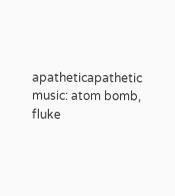apatheticapathetic
music: atom bomb, fluke